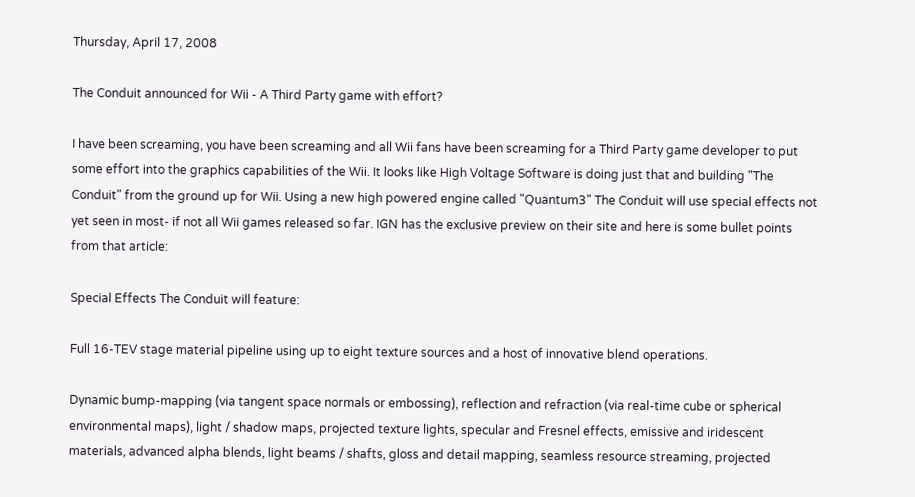Thursday, April 17, 2008

The Conduit announced for Wii - A Third Party game with effort?

I have been screaming, you have been screaming and all Wii fans have been screaming for a Third Party game developer to put some effort into the graphics capabilities of the Wii. It looks like High Voltage Software is doing just that and building "The Conduit" from the ground up for Wii. Using a new high powered engine called "Quantum3" The Conduit will use special effects not yet seen in most- if not all Wii games released so far. IGN has the exclusive preview on their site and here is some bullet points from that article:

Special Effects The Conduit will feature:

Full 16-TEV stage material pipeline using up to eight texture sources and a host of innovative blend operations.

Dynamic bump-mapping (via tangent space normals or embossing), reflection and refraction (via real-time cube or spherical environmental maps), light / shadow maps, projected texture lights, specular and Fresnel effects, emissive and iridescent materials, advanced alpha blends, light beams / shafts, gloss and detail mapping, seamless resource streaming, projected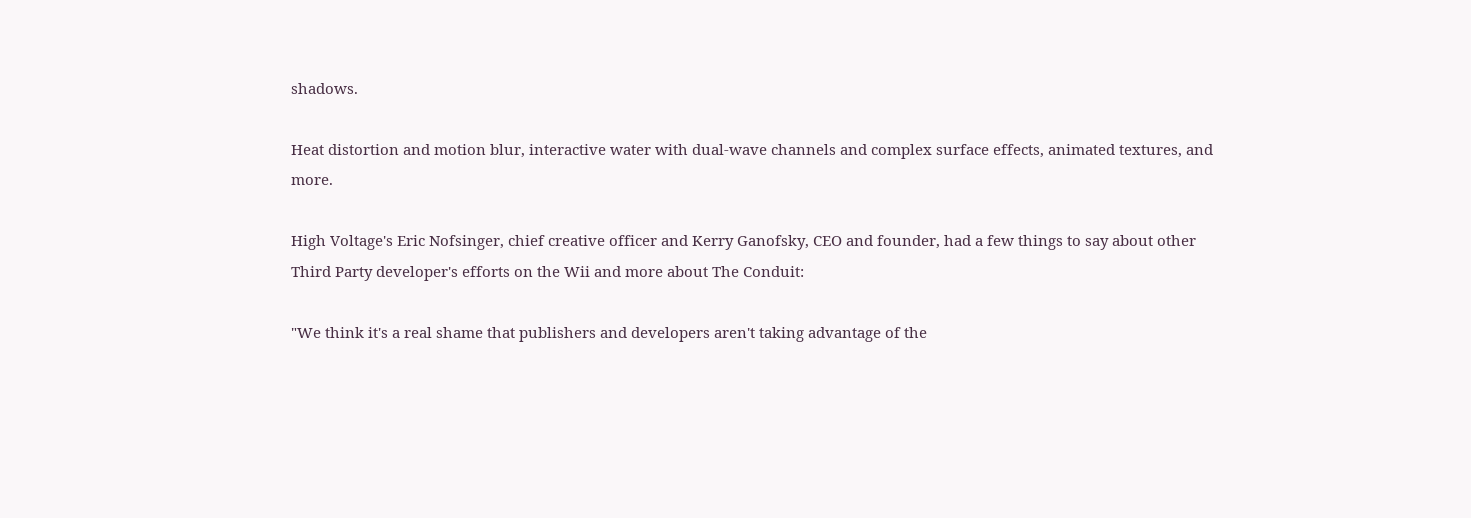shadows.

Heat distortion and motion blur, interactive water with dual-wave channels and complex surface effects, animated textures, and more.

High Voltage's Eric Nofsinger, chief creative officer and Kerry Ganofsky, CEO and founder, had a few things to say about other Third Party developer's efforts on the Wii and more about The Conduit:

"We think it's a real shame that publishers and developers aren't taking advantage of the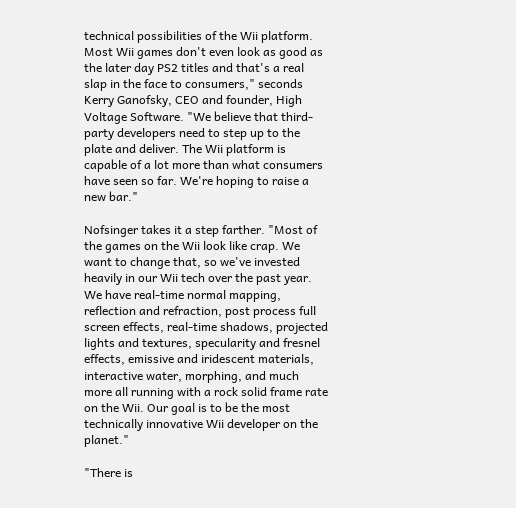technical possibilities of the Wii platform. Most Wii games don't even look as good as the later day PS2 titles and that's a real slap in the face to consumers," seconds Kerry Ganofsky, CEO and founder, High Voltage Software. "We believe that third-party developers need to step up to the plate and deliver. The Wii platform is capable of a lot more than what consumers have seen so far. We're hoping to raise a new bar."

Nofsinger takes it a step farther. "Most of the games on the Wii look like crap. We want to change that, so we've invested heavily in our Wii tech over the past year. We have real-time normal mapping, reflection and refraction, post process full screen effects, real-time shadows, projected lights and textures, specularity and fresnel effects, emissive and iridescent materials, interactive water, morphing, and much more all running with a rock solid frame rate on the Wii. Our goal is to be the most technically innovative Wii developer on the planet."

"There is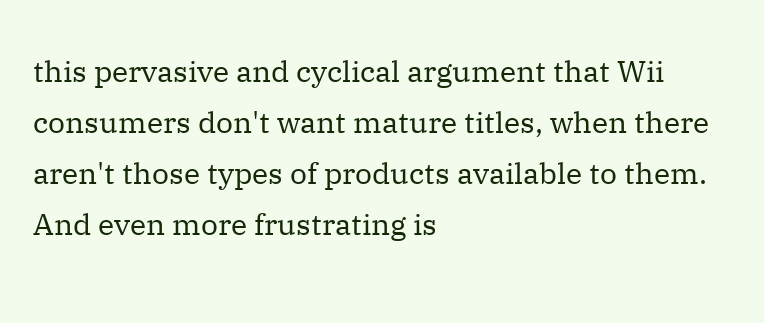this pervasive and cyclical argument that Wii consumers don't want mature titles, when there aren't those types of products available to them. And even more frustrating is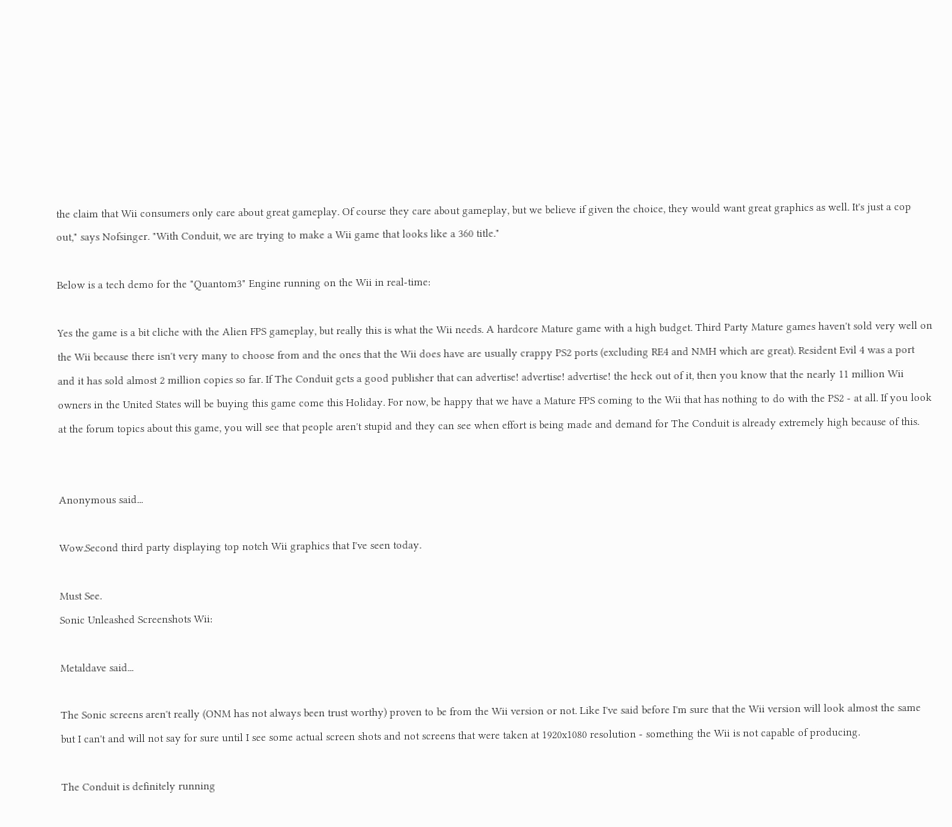the claim that Wii consumers only care about great gameplay. Of course they care about gameplay, but we believe if given the choice, they would want great graphics as well. It's just a cop out," says Nofsinger. "With Conduit, we are trying to make a Wii game that looks like a 360 title."

Below is a tech demo for the "Quantom3" Engine running on the Wii in real-time:

Yes the game is a bit cliche with the Alien FPS gameplay, but really this is what the Wii needs. A hardcore Mature game with a high budget. Third Party Mature games haven't sold very well on the Wii because there isn't very many to choose from and the ones that the Wii does have are usually crappy PS2 ports (excluding RE4 and NMH which are great). Resident Evil 4 was a port and it has sold almost 2 million copies so far. If The Conduit gets a good publisher that can advertise! advertise! advertise! the heck out of it, then you know that the nearly 11 million Wii owners in the United States will be buying this game come this Holiday. For now, be happy that we have a Mature FPS coming to the Wii that has nothing to do with the PS2 - at all. If you look at the forum topics about this game, you will see that people aren't stupid and they can see when effort is being made and demand for The Conduit is already extremely high because of this.


Anonymous said...

Wow.Second third party displaying top notch Wii graphics that I've seen today.

Must See.
Sonic Unleashed Screenshots Wii:

Metaldave said...

The Sonic screens aren't really (ONM has not always been trust worthy) proven to be from the Wii version or not. Like I've said before I'm sure that the Wii version will look almost the same but I can't and will not say for sure until I see some actual screen shots and not screens that were taken at 1920x1080 resolution - something the Wii is not capable of producing.

The Conduit is definitely running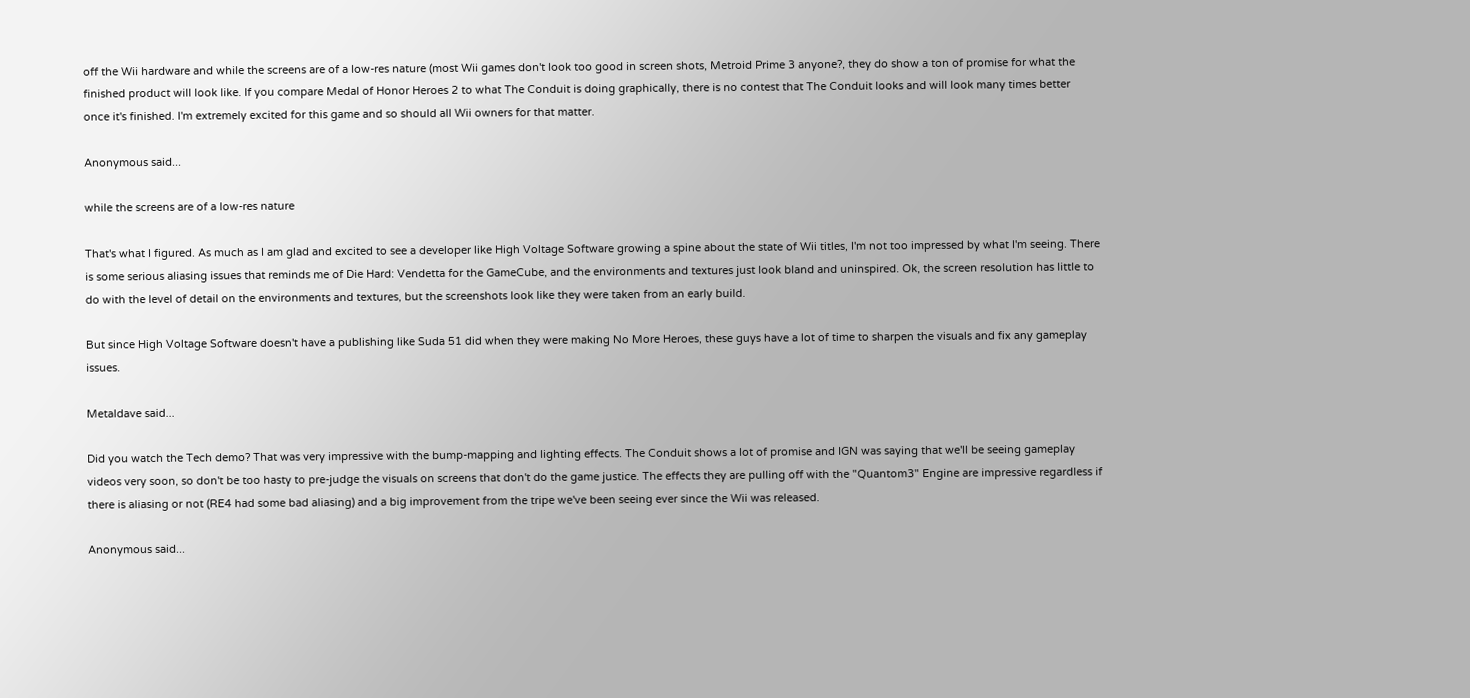off the Wii hardware and while the screens are of a low-res nature (most Wii games don't look too good in screen shots, Metroid Prime 3 anyone?, they do show a ton of promise for what the finished product will look like. If you compare Medal of Honor Heroes 2 to what The Conduit is doing graphically, there is no contest that The Conduit looks and will look many times better once it's finished. I'm extremely excited for this game and so should all Wii owners for that matter.

Anonymous said...

while the screens are of a low-res nature

That's what I figured. As much as I am glad and excited to see a developer like High Voltage Software growing a spine about the state of Wii titles, I'm not too impressed by what I'm seeing. There is some serious aliasing issues that reminds me of Die Hard: Vendetta for the GameCube, and the environments and textures just look bland and uninspired. Ok, the screen resolution has little to do with the level of detail on the environments and textures, but the screenshots look like they were taken from an early build.

But since High Voltage Software doesn't have a publishing like Suda 51 did when they were making No More Heroes, these guys have a lot of time to sharpen the visuals and fix any gameplay issues.

Metaldave said...

Did you watch the Tech demo? That was very impressive with the bump-mapping and lighting effects. The Conduit shows a lot of promise and IGN was saying that we'll be seeing gameplay videos very soon, so don't be too hasty to pre-judge the visuals on screens that don't do the game justice. The effects they are pulling off with the "Quantom3" Engine are impressive regardless if there is aliasing or not (RE4 had some bad aliasing) and a big improvement from the tripe we've been seeing ever since the Wii was released.

Anonymous said...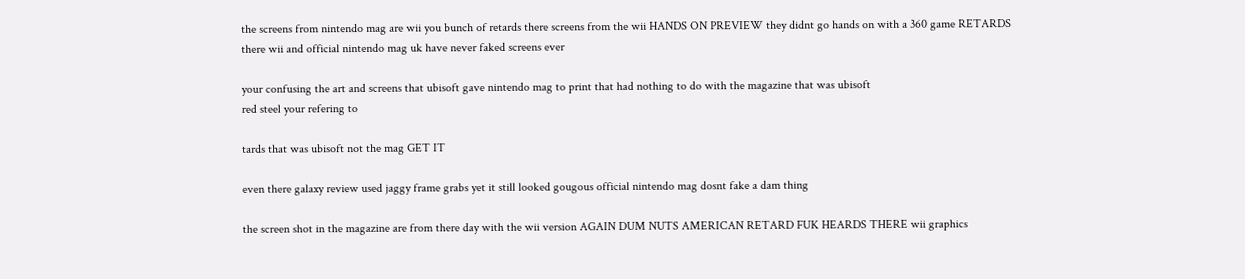the screens from nintendo mag are wii you bunch of retards there screens from the wii HANDS ON PREVIEW they didnt go hands on with a 360 game RETARDS there wii and official nintendo mag uk have never faked screens ever

your confusing the art and screens that ubisoft gave nintendo mag to print that had nothing to do with the magazine that was ubisoft
red steel your refering to

tards that was ubisoft not the mag GET IT

even there galaxy review used jaggy frame grabs yet it still looked gougous official nintendo mag dosnt fake a dam thing

the screen shot in the magazine are from there day with the wii version AGAIN DUM NUTS AMERICAN RETARD FUK HEARDS THERE wii graphics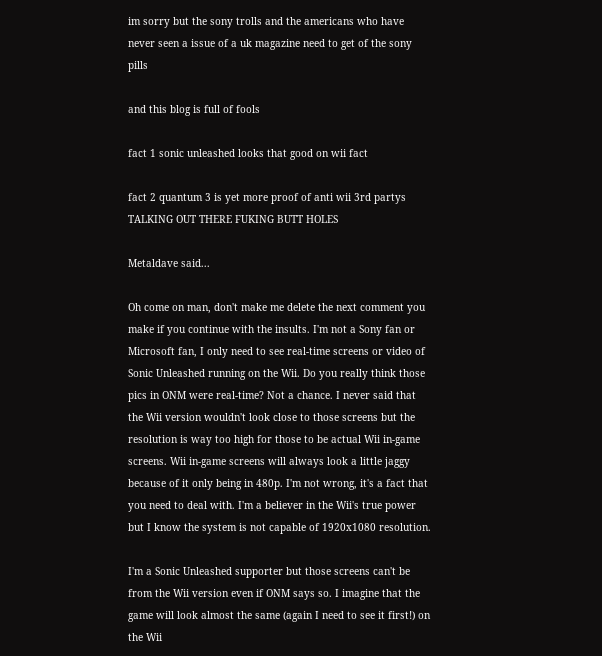im sorry but the sony trolls and the americans who have never seen a issue of a uk magazine need to get of the sony pills

and this blog is full of fools

fact 1 sonic unleashed looks that good on wii fact

fact 2 quantum 3 is yet more proof of anti wii 3rd partys TALKING OUT THERE FUKING BUTT HOLES

Metaldave said...

Oh come on man, don't make me delete the next comment you make if you continue with the insults. I'm not a Sony fan or Microsoft fan, I only need to see real-time screens or video of Sonic Unleashed running on the Wii. Do you really think those pics in ONM were real-time? Not a chance. I never said that the Wii version wouldn't look close to those screens but the resolution is way too high for those to be actual Wii in-game screens. Wii in-game screens will always look a little jaggy because of it only being in 480p. I'm not wrong, it's a fact that you need to deal with. I'm a believer in the Wii's true power but I know the system is not capable of 1920x1080 resolution.

I'm a Sonic Unleashed supporter but those screens can't be from the Wii version even if ONM says so. I imagine that the game will look almost the same (again I need to see it first!) on the Wii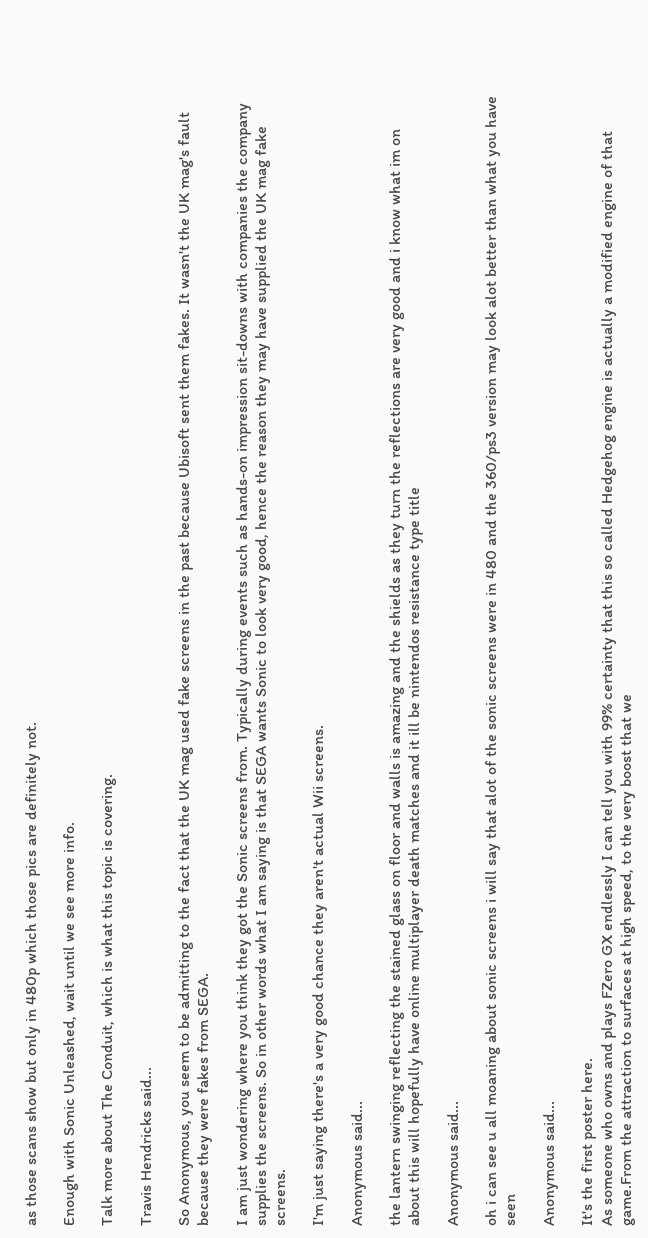as those scans show but only in 480p which those pics are definitely not.

Enough with Sonic Unleashed, wait until we see more info.

Talk more about The Conduit, which is what this topic is covering.

Travis Hendricks said...

So Anonymous, you seem to be admitting to the fact that the UK mag used fake screens in the past because Ubisoft sent them fakes. It wasn't the UK mag's fault because they were fakes from SEGA.

I am just wondering where you think they got the Sonic screens from. Typically during events such as hands-on impression sit-downs with companies the company supplies the screens. So in other words what I am saying is that SEGA wants Sonic to look very good, hence the reason they may have supplied the UK mag fake screens.

I'm just saying there's a very good chance they aren't actual Wii screens.

Anonymous said...

the lantern swinging reflecting the stained glass on floor and walls is amazing and the shields as they turn the reflections are very good and i know what im on about this will hopefully have online multiplayer death matches and it ill be nintendos resistance type title

Anonymous said...

oh i can see u all moaning about sonic screens i will say that alot of the sonic screens were in 480 and the 360/ps3 version may look alot better than what you have seen

Anonymous said...

It's the first poster here.
As someone who owns and plays FZero GX endlessly I can tell you with 99% certainty that this so called Hedgehog engine is actually a modified engine of that game.From the attraction to surfaces at high speed, to the very boost that we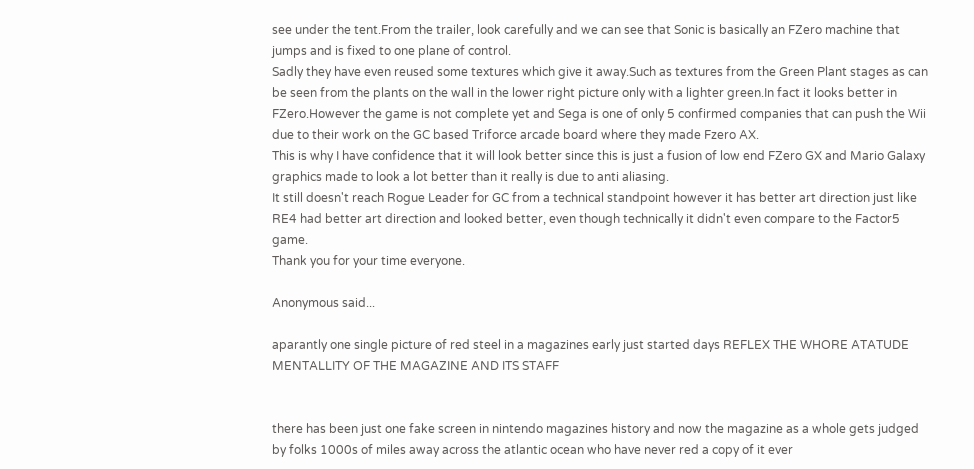see under the tent.From the trailer, look carefully and we can see that Sonic is basically an FZero machine that jumps and is fixed to one plane of control.
Sadly they have even reused some textures which give it away.Such as textures from the Green Plant stages as can be seen from the plants on the wall in the lower right picture only with a lighter green.In fact it looks better in FZero.However the game is not complete yet and Sega is one of only 5 confirmed companies that can push the Wii due to their work on the GC based Triforce arcade board where they made Fzero AX.
This is why I have confidence that it will look better since this is just a fusion of low end FZero GX and Mario Galaxy graphics made to look a lot better than it really is due to anti aliasing.
It still doesn't reach Rogue Leader for GC from a technical standpoint however it has better art direction just like RE4 had better art direction and looked better, even though technically it didn't even compare to the Factor5 game.
Thank you for your time everyone.

Anonymous said...

aparantly one single picture of red steel in a magazines early just started days REFLEX THE WHORE ATATUDE MENTALLITY OF THE MAGAZINE AND ITS STAFF


there has been just one fake screen in nintendo magazines history and now the magazine as a whole gets judged by folks 1000s of miles away across the atlantic ocean who have never red a copy of it ever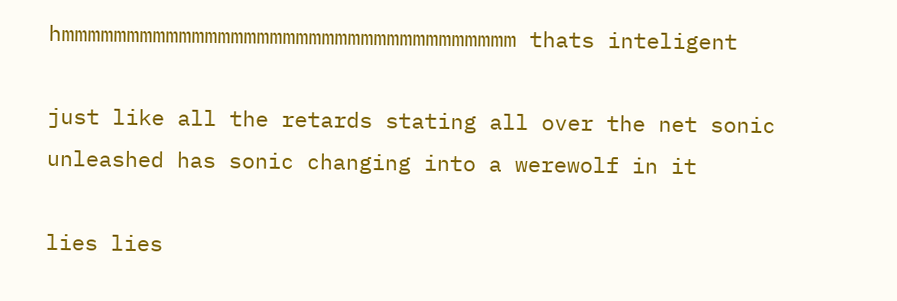hmmmmmmmmmmmmmmmmmmmmmmmmmmmmmmmmmmm thats inteligent

just like all the retards stating all over the net sonic unleashed has sonic changing into a werewolf in it

lies lies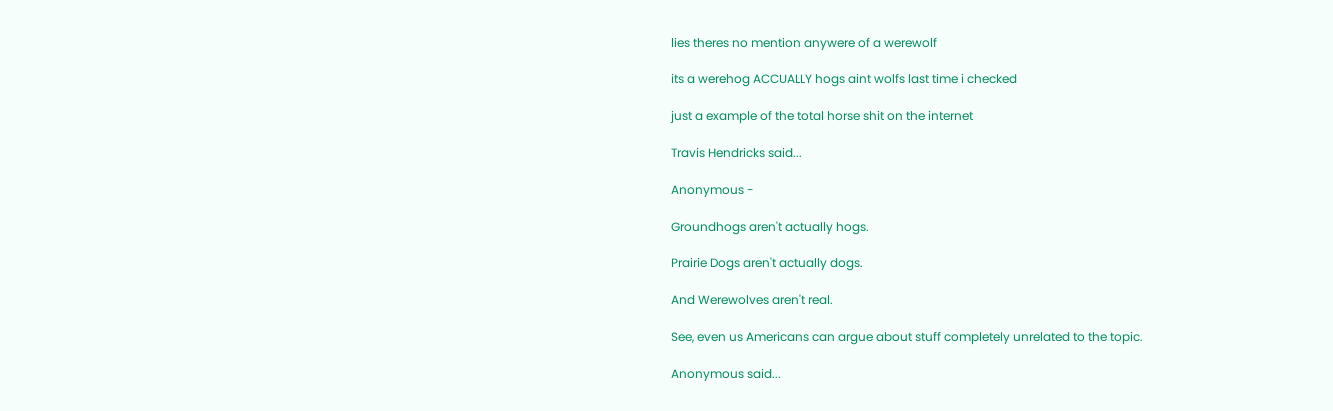lies theres no mention anywere of a werewolf

its a werehog ACCUALLY hogs aint wolfs last time i checked

just a example of the total horse shit on the internet

Travis Hendricks said...

Anonymous -

Groundhogs aren't actually hogs.

Prairie Dogs aren't actually dogs.

And Werewolves aren't real.

See, even us Americans can argue about stuff completely unrelated to the topic.

Anonymous said...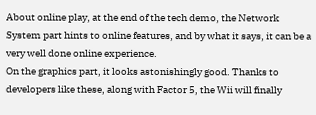About online play, at the end of the tech demo, the Network System part hints to online features, and by what it says, it can be a very well done online experience.
On the graphics part, it looks astonishingly good. Thanks to developers like these, along with Factor 5, the Wii will finally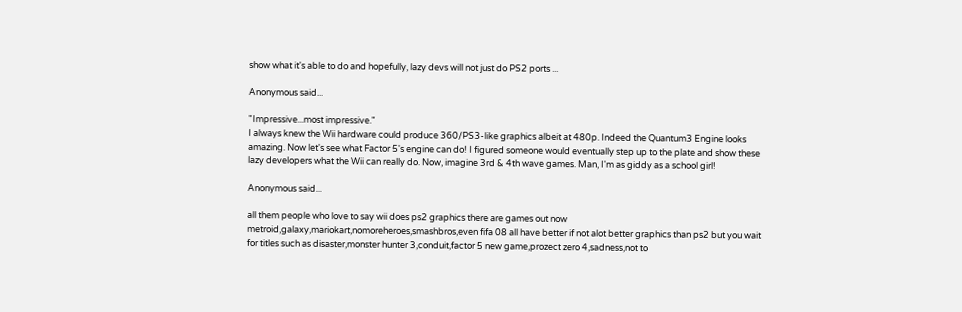show what it's able to do and hopefully, lazy devs will not just do PS2 ports ...

Anonymous said...

"Impressive...most impressive."
I always knew the Wii hardware could produce 360/PS3-like graphics albeit at 480p. Indeed the Quantum3 Engine looks amazing. Now let's see what Factor 5's engine can do! I figured someone would eventually step up to the plate and show these lazy developers what the Wii can really do. Now, imagine 3rd & 4th wave games. Man, I'm as giddy as a school girl!

Anonymous said...

all them people who love to say wii does ps2 graphics there are games out now metroid,galaxy,mariokart,nomoreheroes,smashbros,even fifa 08 all have better if not alot better graphics than ps2 but you wait for titles such as disaster,monster hunter 3,conduit,factor 5 new game,prozect zero 4,sadness,not to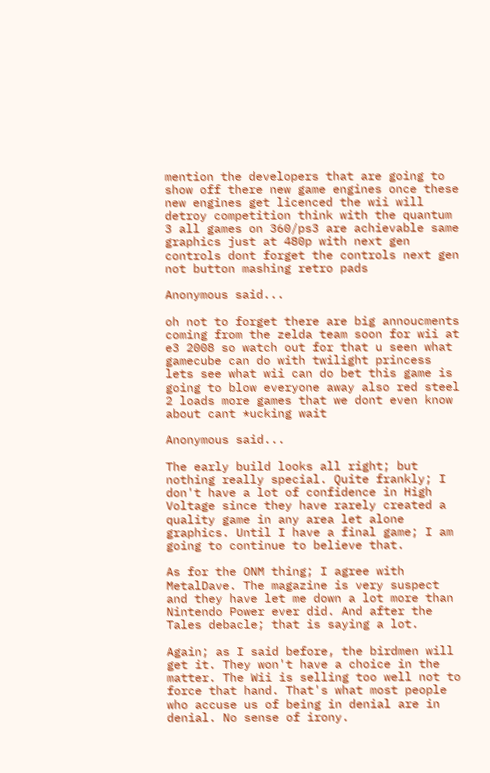mention the developers that are going to show off there new game engines once these new engines get licenced the wii will detroy competition think with the quantum 3 all games on 360/ps3 are achievable same graphics just at 480p with next gen controls dont forget the controls next gen not button mashing retro pads

Anonymous said...

oh not to forget there are big annoucments coming from the zelda team soon for wii at e3 2008 so watch out for that u seen what gamecube can do with twilight princess lets see what wii can do bet this game is going to blow everyone away also red steel 2 loads more games that we dont even know about cant *ucking wait

Anonymous said...

The early build looks all right; but nothing really special. Quite frankly; I don't have a lot of confidence in High Voltage since they have rarely created a quality game in any area let alone graphics. Until I have a final game; I am going to continue to believe that.

As for the ONM thing; I agree with MetalDave. The magazine is very suspect and they have let me down a lot more than Nintendo Power ever did. And after the Tales debacle; that is saying a lot.

Again; as I said before, the birdmen will get it. They won't have a choice in the matter. The Wii is selling too well not to force that hand. That's what most people who accuse us of being in denial are in denial. No sense of irony.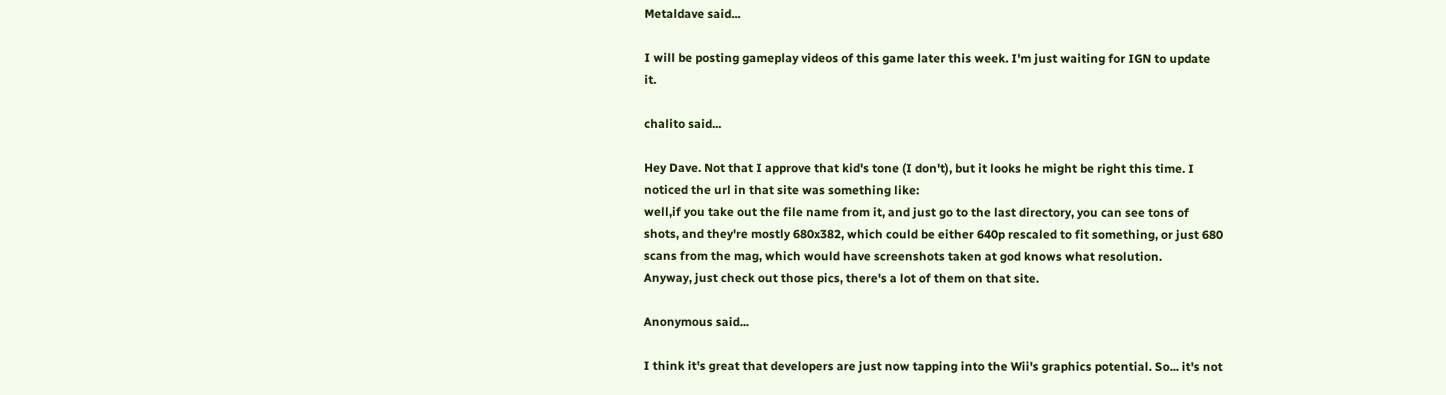Metaldave said...

I will be posting gameplay videos of this game later this week. I'm just waiting for IGN to update it.

chalito said...

Hey Dave. Not that I approve that kid's tone (I don't), but it looks he might be right this time. I noticed the url in that site was something like:
well,if you take out the file name from it, and just go to the last directory, you can see tons of shots, and they're mostly 680x382, which could be either 640p rescaled to fit something, or just 680 scans from the mag, which would have screenshots taken at god knows what resolution.
Anyway, just check out those pics, there's a lot of them on that site.

Anonymous said...

I think it's great that developers are just now tapping into the Wii's graphics potential. So... it's not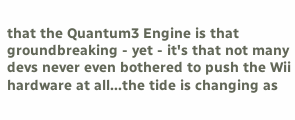that the Quantum3 Engine is that groundbreaking - yet - it's that not many devs never even bothered to push the Wii hardware at all...the tide is changing as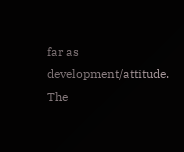far as development/attitude. The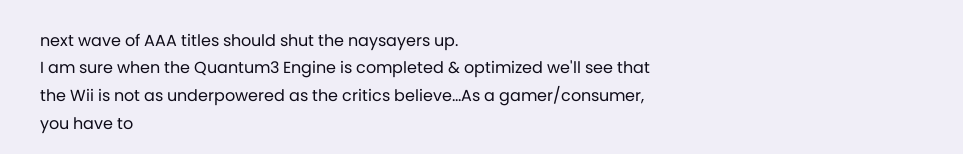next wave of AAA titles should shut the naysayers up.
I am sure when the Quantum3 Engine is completed & optimized we'll see that the Wii is not as underpowered as the critics believe...As a gamer/consumer, you have to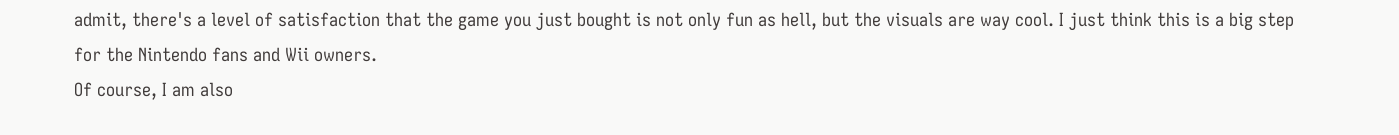admit, there's a level of satisfaction that the game you just bought is not only fun as hell, but the visuals are way cool. I just think this is a big step for the Nintendo fans and Wii owners.
Of course, I am also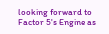looking forward to Factor 5's Engine as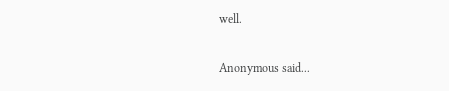well.

Anonymous said...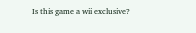Is this game a wii exclusive?